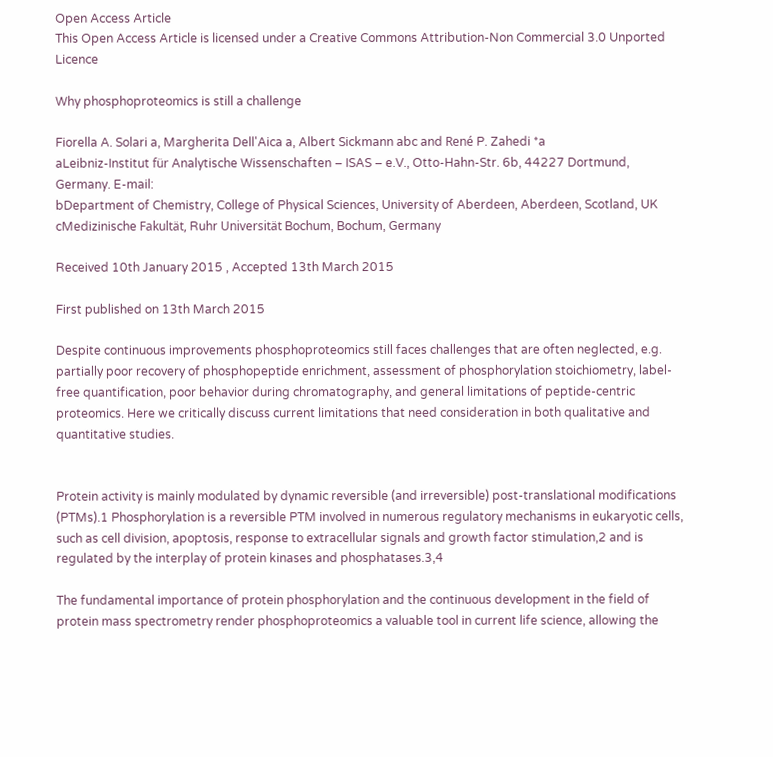Open Access Article
This Open Access Article is licensed under a Creative Commons Attribution-Non Commercial 3.0 Unported Licence

Why phosphoproteomics is still a challenge

Fiorella A. Solari a, Margherita Dell'Aica a, Albert Sickmann abc and René P. Zahedi *a
aLeibniz-Institut für Analytische Wissenschaften – ISAS – e.V., Otto-Hahn-Str. 6b, 44227 Dortmund, Germany. E-mail:
bDepartment of Chemistry, College of Physical Sciences, University of Aberdeen, Aberdeen, Scotland, UK
cMedizinische Fakultät, Ruhr Universität Bochum, Bochum, Germany

Received 10th January 2015 , Accepted 13th March 2015

First published on 13th March 2015

Despite continuous improvements phosphoproteomics still faces challenges that are often neglected, e.g. partially poor recovery of phosphopeptide enrichment, assessment of phosphorylation stoichiometry, label-free quantification, poor behavior during chromatography, and general limitations of peptide-centric proteomics. Here we critically discuss current limitations that need consideration in both qualitative and quantitative studies.


Protein activity is mainly modulated by dynamic reversible (and irreversible) post-translational modifications (PTMs).1 Phosphorylation is a reversible PTM involved in numerous regulatory mechanisms in eukaryotic cells, such as cell division, apoptosis, response to extracellular signals and growth factor stimulation,2 and is regulated by the interplay of protein kinases and phosphatases.3,4

The fundamental importance of protein phosphorylation and the continuous development in the field of protein mass spectrometry render phosphoproteomics a valuable tool in current life science, allowing the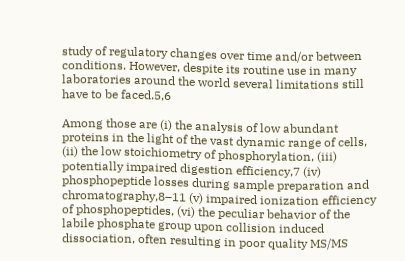study of regulatory changes over time and/or between conditions. However, despite its routine use in many laboratories around the world several limitations still have to be faced.5,6

Among those are (i) the analysis of low abundant proteins in the light of the vast dynamic range of cells, (ii) the low stoichiometry of phosphorylation, (iii) potentially impaired digestion efficiency,7 (iv) phosphopeptide losses during sample preparation and chromatography,8–11 (v) impaired ionization efficiency of phosphopeptides, (vi) the peculiar behavior of the labile phosphate group upon collision induced dissociation, often resulting in poor quality MS/MS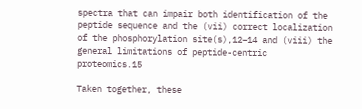spectra that can impair both identification of the peptide sequence and the (vii) correct localization of the phosphorylation site(s),12–14 and (viii) the general limitations of peptide-centric proteomics.15

Taken together, these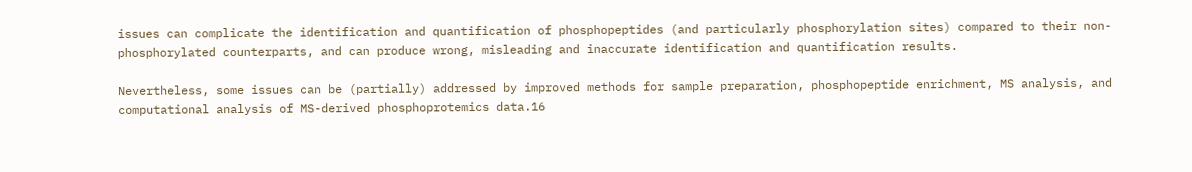issues can complicate the identification and quantification of phosphopeptides (and particularly phosphorylation sites) compared to their non-phosphorylated counterparts, and can produce wrong, misleading and inaccurate identification and quantification results.

Nevertheless, some issues can be (partially) addressed by improved methods for sample preparation, phosphopeptide enrichment, MS analysis, and computational analysis of MS-derived phosphoprotemics data.16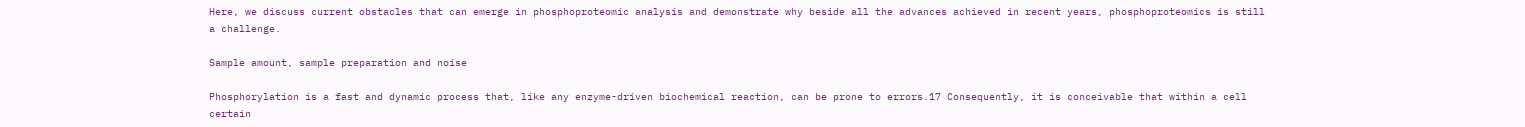Here, we discuss current obstacles that can emerge in phosphoproteomic analysis and demonstrate why beside all the advances achieved in recent years, phosphoproteomics is still a challenge.

Sample amount, sample preparation and noise

Phosphorylation is a fast and dynamic process that, like any enzyme-driven biochemical reaction, can be prone to errors.17 Consequently, it is conceivable that within a cell certain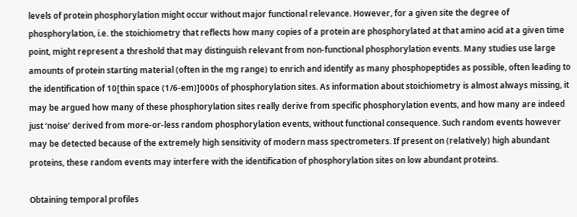levels of protein phosphorylation might occur without major functional relevance. However, for a given site the degree of phosphorylation, i.e. the stoichiometry that reflects how many copies of a protein are phosphorylated at that amino acid at a given time point, might represent a threshold that may distinguish relevant from non-functional phosphorylation events. Many studies use large amounts of protein starting material (often in the mg range) to enrich and identify as many phosphopeptides as possible, often leading to the identification of 10[thin space (1/6-em)]000s of phosphorylation sites. As information about stoichiometry is almost always missing, it may be argued how many of these phosphorylation sites really derive from specific phosphorylation events, and how many are indeed just ‘noise’ derived from more-or-less random phosphorylation events, without functional consequence. Such random events however may be detected because of the extremely high sensitivity of modern mass spectrometers. If present on (relatively) high abundant proteins, these random events may interfere with the identification of phosphorylation sites on low abundant proteins.

Obtaining temporal profiles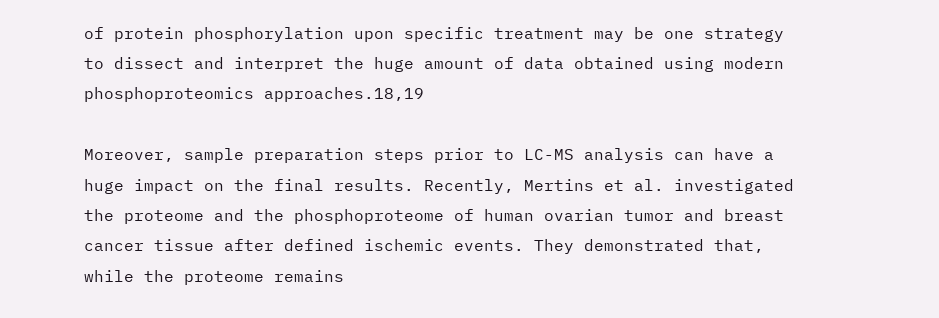of protein phosphorylation upon specific treatment may be one strategy to dissect and interpret the huge amount of data obtained using modern phosphoproteomics approaches.18,19

Moreover, sample preparation steps prior to LC-MS analysis can have a huge impact on the final results. Recently, Mertins et al. investigated the proteome and the phosphoproteome of human ovarian tumor and breast cancer tissue after defined ischemic events. They demonstrated that, while the proteome remains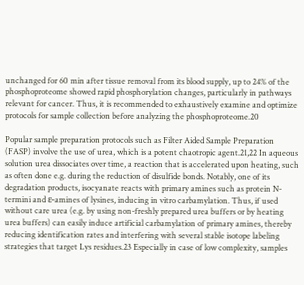unchanged for 60 min after tissue removal from its blood supply, up to 24% of the phosphoproteome showed rapid phosphorylation changes, particularly in pathways relevant for cancer. Thus, it is recommended to exhaustively examine and optimize protocols for sample collection before analyzing the phosphoproteome.20

Popular sample preparation protocols such as Filter Aided Sample Preparation (FASP) involve the use of urea, which is a potent chaotropic agent.21,22 In aqueous solution urea dissociates over time, a reaction that is accelerated upon heating, such as often done e.g. during the reduction of disulfide bonds. Notably, one of its degradation products, isocyanate reacts with primary amines such as protein N-termini and ε-amines of lysines, inducing in vitro carbamylation. Thus, if used without care urea (e.g. by using non-freshly prepared urea buffers or by heating urea buffers) can easily induce artificial carbamylation of primary amines, thereby reducing identification rates and interfering with several stable isotope labeling strategies that target Lys residues.23 Especially in case of low complexity, samples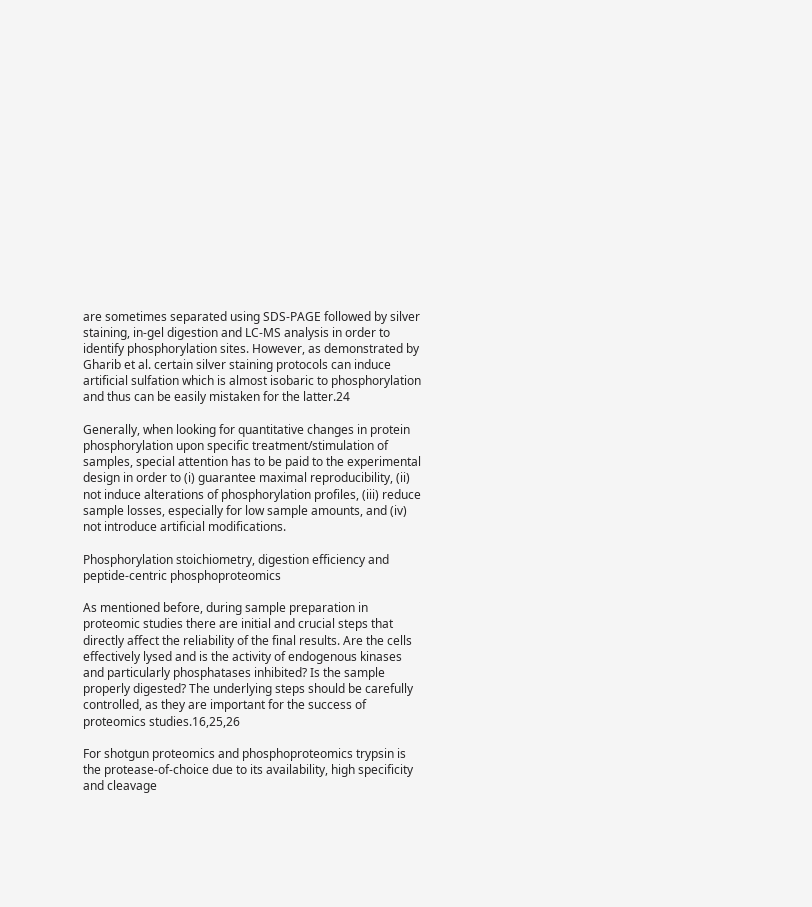are sometimes separated using SDS-PAGE followed by silver staining, in-gel digestion and LC-MS analysis in order to identify phosphorylation sites. However, as demonstrated by Gharib et al. certain silver staining protocols can induce artificial sulfation which is almost isobaric to phosphorylation and thus can be easily mistaken for the latter.24

Generally, when looking for quantitative changes in protein phosphorylation upon specific treatment/stimulation of samples, special attention has to be paid to the experimental design in order to (i) guarantee maximal reproducibility, (ii) not induce alterations of phosphorylation profiles, (iii) reduce sample losses, especially for low sample amounts, and (iv) not introduce artificial modifications.

Phosphorylation stoichiometry, digestion efficiency and peptide-centric phosphoproteomics

As mentioned before, during sample preparation in proteomic studies there are initial and crucial steps that directly affect the reliability of the final results. Are the cells effectively lysed and is the activity of endogenous kinases and particularly phosphatases inhibited? Is the sample properly digested? The underlying steps should be carefully controlled, as they are important for the success of proteomics studies.16,25,26

For shotgun proteomics and phosphoproteomics trypsin is the protease-of-choice due to its availability, high specificity and cleavage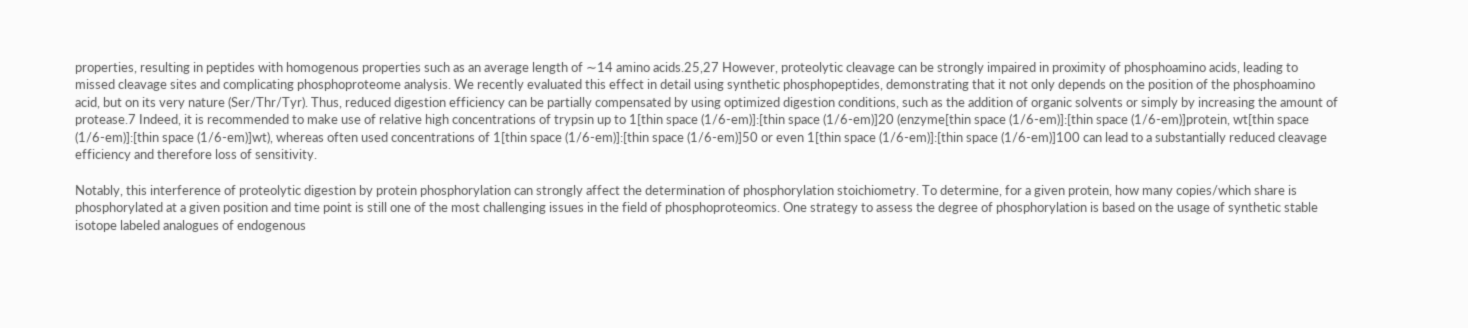properties, resulting in peptides with homogenous properties such as an average length of ∼14 amino acids.25,27 However, proteolytic cleavage can be strongly impaired in proximity of phosphoamino acids, leading to missed cleavage sites and complicating phosphoproteome analysis. We recently evaluated this effect in detail using synthetic phosphopeptides, demonstrating that it not only depends on the position of the phosphoamino acid, but on its very nature (Ser/Thr/Tyr). Thus, reduced digestion efficiency can be partially compensated by using optimized digestion conditions, such as the addition of organic solvents or simply by increasing the amount of protease.7 Indeed, it is recommended to make use of relative high concentrations of trypsin up to 1[thin space (1/6-em)]:[thin space (1/6-em)]20 (enzyme[thin space (1/6-em)]:[thin space (1/6-em)]protein, wt[thin space (1/6-em)]:[thin space (1/6-em)]wt), whereas often used concentrations of 1[thin space (1/6-em)]:[thin space (1/6-em)]50 or even 1[thin space (1/6-em)]:[thin space (1/6-em)]100 can lead to a substantially reduced cleavage efficiency and therefore loss of sensitivity.

Notably, this interference of proteolytic digestion by protein phosphorylation can strongly affect the determination of phosphorylation stoichiometry. To determine, for a given protein, how many copies/which share is phosphorylated at a given position and time point is still one of the most challenging issues in the field of phosphoproteomics. One strategy to assess the degree of phosphorylation is based on the usage of synthetic stable isotope labeled analogues of endogenous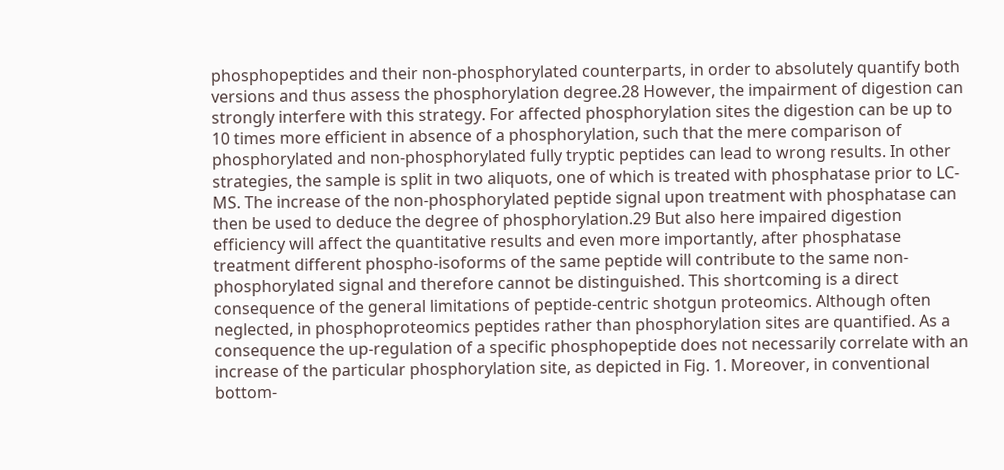phosphopeptides and their non-phosphorylated counterparts, in order to absolutely quantify both versions and thus assess the phosphorylation degree.28 However, the impairment of digestion can strongly interfere with this strategy. For affected phosphorylation sites the digestion can be up to 10 times more efficient in absence of a phosphorylation, such that the mere comparison of phosphorylated and non-phosphorylated fully tryptic peptides can lead to wrong results. In other strategies, the sample is split in two aliquots, one of which is treated with phosphatase prior to LC-MS. The increase of the non-phosphorylated peptide signal upon treatment with phosphatase can then be used to deduce the degree of phosphorylation.29 But also here impaired digestion efficiency will affect the quantitative results and even more importantly, after phosphatase treatment different phospho-isoforms of the same peptide will contribute to the same non-phosphorylated signal and therefore cannot be distinguished. This shortcoming is a direct consequence of the general limitations of peptide-centric shotgun proteomics. Although often neglected, in phosphoproteomics peptides rather than phosphorylation sites are quantified. As a consequence the up-regulation of a specific phosphopeptide does not necessarily correlate with an increase of the particular phosphorylation site, as depicted in Fig. 1. Moreover, in conventional bottom-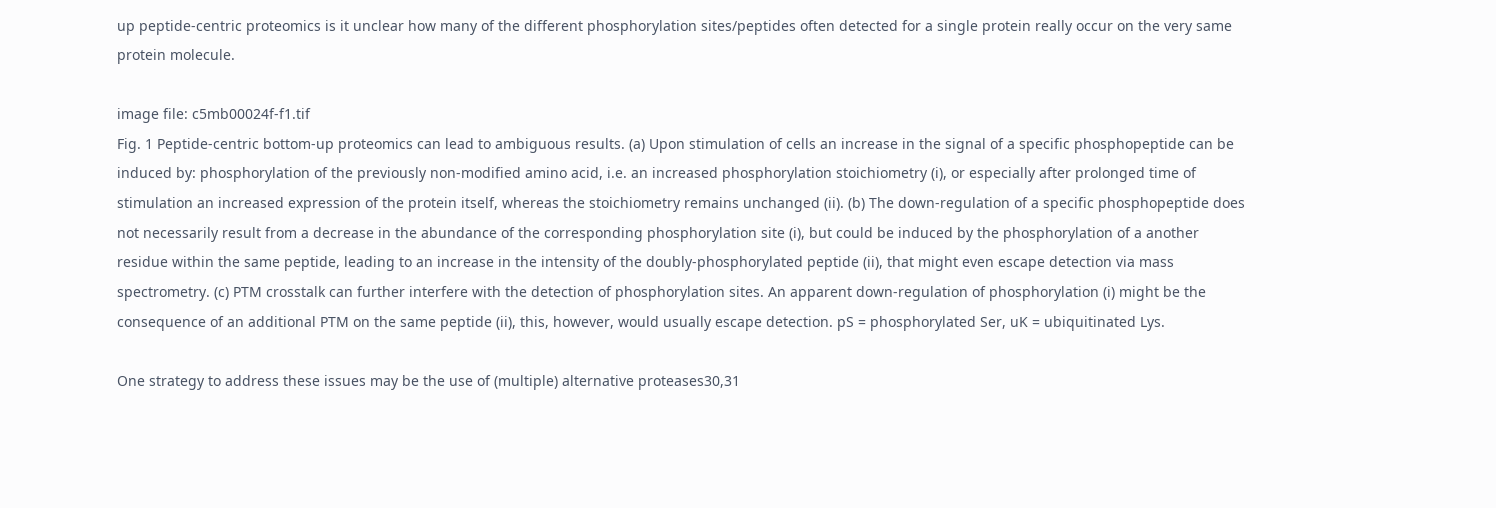up peptide-centric proteomics is it unclear how many of the different phosphorylation sites/peptides often detected for a single protein really occur on the very same protein molecule.

image file: c5mb00024f-f1.tif
Fig. 1 Peptide-centric bottom-up proteomics can lead to ambiguous results. (a) Upon stimulation of cells an increase in the signal of a specific phosphopeptide can be induced by: phosphorylation of the previously non-modified amino acid, i.e. an increased phosphorylation stoichiometry (i), or especially after prolonged time of stimulation an increased expression of the protein itself, whereas the stoichiometry remains unchanged (ii). (b) The down-regulation of a specific phosphopeptide does not necessarily result from a decrease in the abundance of the corresponding phosphorylation site (i), but could be induced by the phosphorylation of a another residue within the same peptide, leading to an increase in the intensity of the doubly-phosphorylated peptide (ii), that might even escape detection via mass spectrometry. (c) PTM crosstalk can further interfere with the detection of phosphorylation sites. An apparent down-regulation of phosphorylation (i) might be the consequence of an additional PTM on the same peptide (ii), this, however, would usually escape detection. pS = phosphorylated Ser, uK = ubiquitinated Lys.

One strategy to address these issues may be the use of (multiple) alternative proteases30,31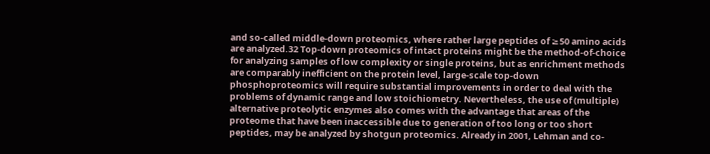and so-called middle-down proteomics, where rather large peptides of ≥50 amino acids are analyzed.32 Top-down proteomics of intact proteins might be the method-of-choice for analyzing samples of low complexity or single proteins, but as enrichment methods are comparably inefficient on the protein level, large-scale top-down phosphoproteomics will require substantial improvements in order to deal with the problems of dynamic range and low stoichiometry. Nevertheless, the use of (multiple) alternative proteolytic enzymes also comes with the advantage that areas of the proteome that have been inaccessible due to generation of too long or too short peptides, may be analyzed by shotgun proteomics. Already in 2001, Lehman and co-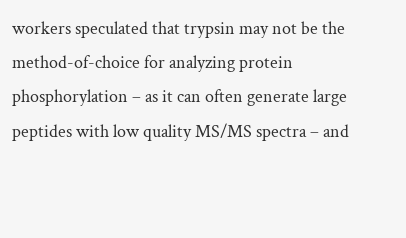workers speculated that trypsin may not be the method-of-choice for analyzing protein phosphorylation – as it can often generate large peptides with low quality MS/MS spectra – and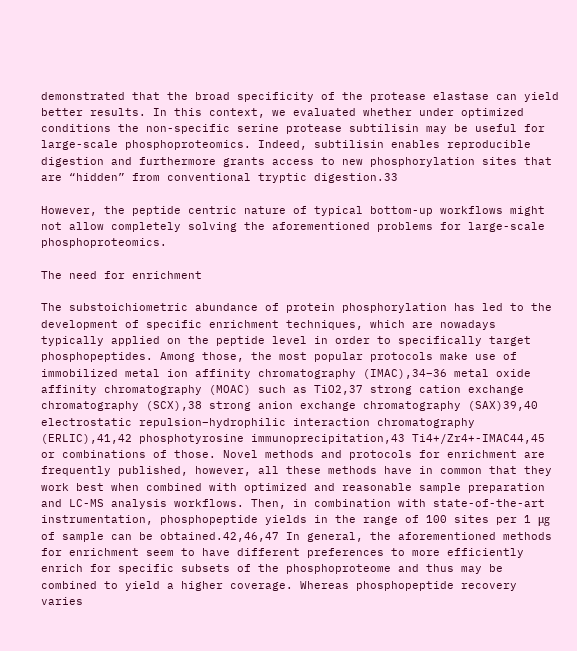demonstrated that the broad specificity of the protease elastase can yield better results. In this context, we evaluated whether under optimized conditions the non-specific serine protease subtilisin may be useful for large-scale phosphoproteomics. Indeed, subtilisin enables reproducible digestion and furthermore grants access to new phosphorylation sites that are “hidden” from conventional tryptic digestion.33

However, the peptide centric nature of typical bottom-up workflows might not allow completely solving the aforementioned problems for large-scale phosphoproteomics.

The need for enrichment

The substoichiometric abundance of protein phosphorylation has led to the development of specific enrichment techniques, which are nowadays typically applied on the peptide level in order to specifically target phosphopeptides. Among those, the most popular protocols make use of immobilized metal ion affinity chromatography (IMAC),34–36 metal oxide affinity chromatography (MOAC) such as TiO2,37 strong cation exchange chromatography (SCX),38 strong anion exchange chromatography (SAX)39,40 electrostatic repulsion–hydrophilic interaction chromatography (ERLIC),41,42 phosphotyrosine immunoprecipitation,43 Ti4+/Zr4+-IMAC44,45 or combinations of those. Novel methods and protocols for enrichment are frequently published, however, all these methods have in common that they work best when combined with optimized and reasonable sample preparation and LC-MS analysis workflows. Then, in combination with state-of-the-art instrumentation, phosphopeptide yields in the range of 100 sites per 1 μg of sample can be obtained.42,46,47 In general, the aforementioned methods for enrichment seem to have different preferences to more efficiently enrich for specific subsets of the phosphoproteome and thus may be combined to yield a higher coverage. Whereas phosphopeptide recovery varies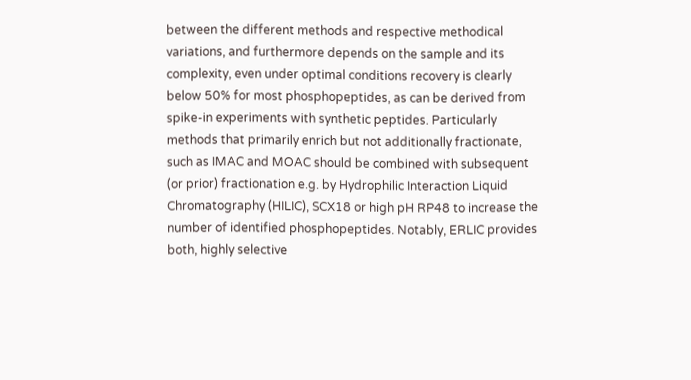between the different methods and respective methodical variations, and furthermore depends on the sample and its complexity, even under optimal conditions recovery is clearly below 50% for most phosphopeptides, as can be derived from spike-in experiments with synthetic peptides. Particularly methods that primarily enrich but not additionally fractionate, such as IMAC and MOAC should be combined with subsequent (or prior) fractionation e.g. by Hydrophilic Interaction Liquid Chromatography (HILIC), SCX18 or high pH RP48 to increase the number of identified phosphopeptides. Notably, ERLIC provides both, highly selective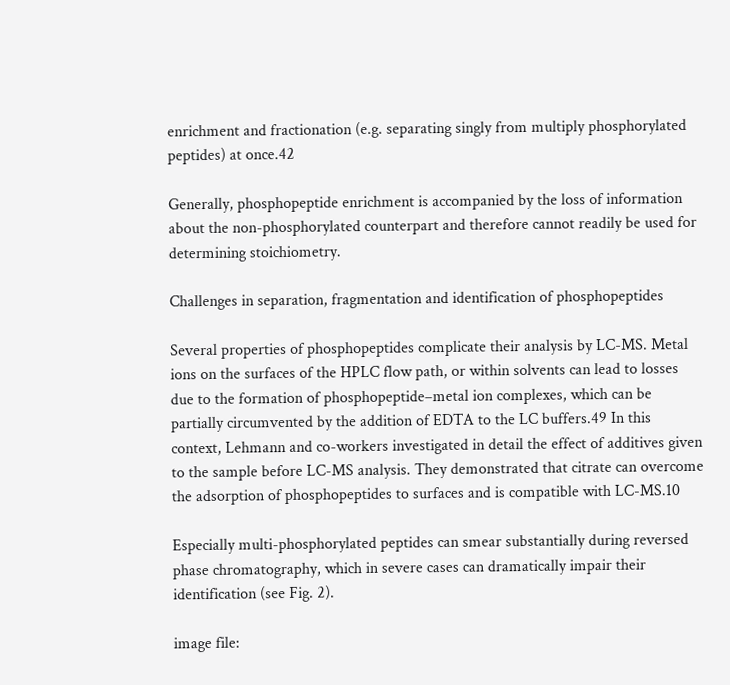enrichment and fractionation (e.g. separating singly from multiply phosphorylated peptides) at once.42

Generally, phosphopeptide enrichment is accompanied by the loss of information about the non-phosphorylated counterpart and therefore cannot readily be used for determining stoichiometry.

Challenges in separation, fragmentation and identification of phosphopeptides

Several properties of phosphopeptides complicate their analysis by LC-MS. Metal ions on the surfaces of the HPLC flow path, or within solvents can lead to losses due to the formation of phosphopeptide–metal ion complexes, which can be partially circumvented by the addition of EDTA to the LC buffers.49 In this context, Lehmann and co-workers investigated in detail the effect of additives given to the sample before LC-MS analysis. They demonstrated that citrate can overcome the adsorption of phosphopeptides to surfaces and is compatible with LC-MS.10

Especially multi-phosphorylated peptides can smear substantially during reversed phase chromatography, which in severe cases can dramatically impair their identification (see Fig. 2).

image file: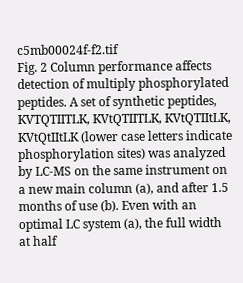c5mb00024f-f2.tif
Fig. 2 Column performance affects detection of multiply phosphorylated peptides. A set of synthetic peptides, KVTQTIITLK, KVtQTIITLK, KVtQTIItLK, KVtQtIItLK (lower case letters indicate phosphorylation sites) was analyzed by LC-MS on the same instrument on a new main column (a), and after 1.5 months of use (b). Even with an optimal LC system (a), the full width at half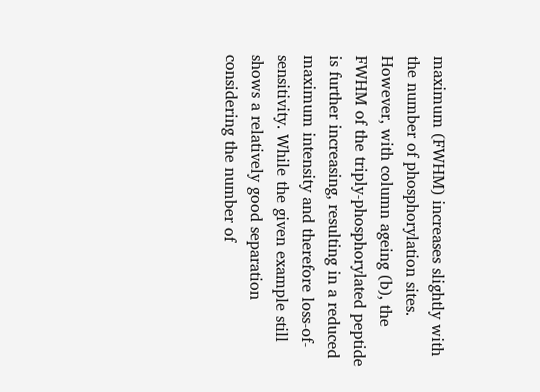maximum (FWHM) increases slightly with the number of phosphorylation sites. However, with column ageing (b), the FWHM of the triply-phosphorylated peptide is further increasing, resulting in a reduced maximum intensity and therefore loss-of-sensitivity. While the given example still shows a relatively good separation considering the number of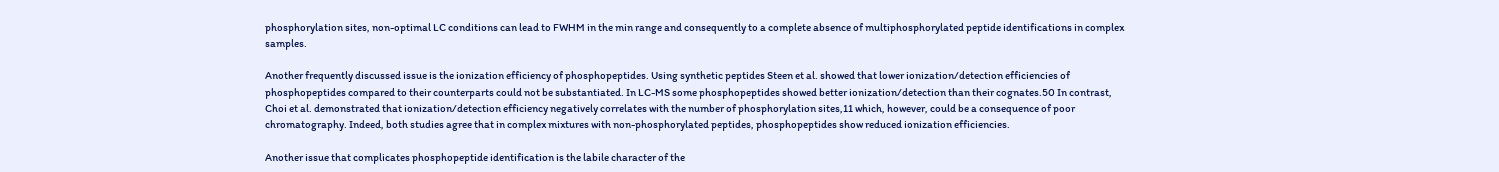phosphorylation sites, non-optimal LC conditions can lead to FWHM in the min range and consequently to a complete absence of multiphosphorylated peptide identifications in complex samples.

Another frequently discussed issue is the ionization efficiency of phosphopeptides. Using synthetic peptides Steen et al. showed that lower ionization/detection efficiencies of phosphopeptides compared to their counterparts could not be substantiated. In LC-MS some phosphopeptides showed better ionization/detection than their cognates.50 In contrast, Choi et al. demonstrated that ionization/detection efficiency negatively correlates with the number of phosphorylation sites,11 which, however, could be a consequence of poor chromatography. Indeed, both studies agree that in complex mixtures with non-phosphorylated peptides, phosphopeptides show reduced ionization efficiencies.

Another issue that complicates phosphopeptide identification is the labile character of the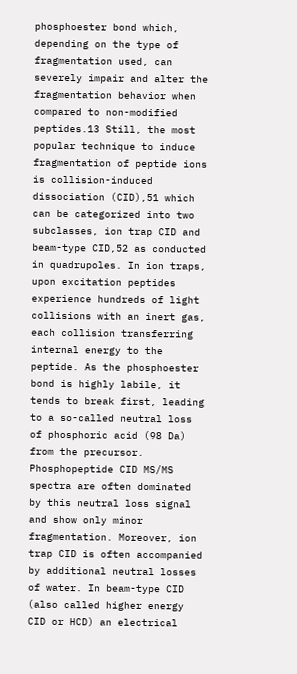phosphoester bond which, depending on the type of fragmentation used, can severely impair and alter the fragmentation behavior when compared to non-modified peptides.13 Still, the most popular technique to induce fragmentation of peptide ions is collision-induced dissociation (CID),51 which can be categorized into two subclasses, ion trap CID and beam-type CID,52 as conducted in quadrupoles. In ion traps, upon excitation peptides experience hundreds of light collisions with an inert gas, each collision transferring internal energy to the peptide. As the phosphoester bond is highly labile, it tends to break first, leading to a so-called neutral loss of phosphoric acid (98 Da) from the precursor. Phosphopeptide CID MS/MS spectra are often dominated by this neutral loss signal and show only minor fragmentation. Moreover, ion trap CID is often accompanied by additional neutral losses of water. In beam-type CID (also called higher energy CID or HCD) an electrical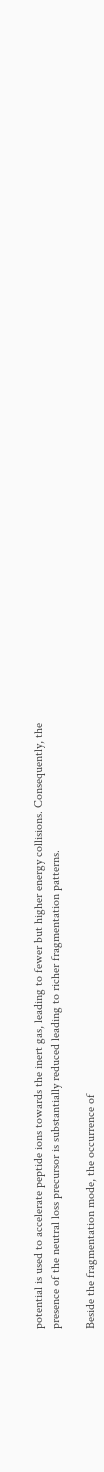potential is used to accelerate peptide ions towards the inert gas, leading to fewer but higher energy collisions. Consequently, the presence of the neutral loss precursor is substantially reduced leading to richer fragmentation patterns.

Beside the fragmentation mode, the occurrence of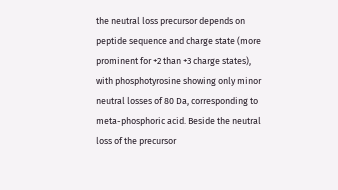the neutral loss precursor depends on peptide sequence and charge state (more prominent for +2 than +3 charge states), with phosphotyrosine showing only minor neutral losses of 80 Da, corresponding to meta-phosphoric acid. Beside the neutral loss of the precursor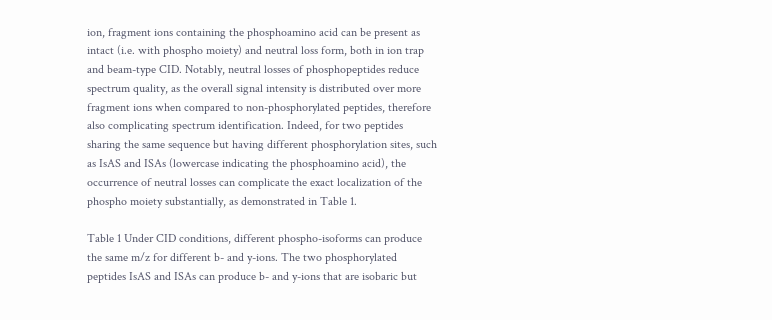ion, fragment ions containing the phosphoamino acid can be present as intact (i.e. with phospho moiety) and neutral loss form, both in ion trap and beam-type CID. Notably, neutral losses of phosphopeptides reduce spectrum quality, as the overall signal intensity is distributed over more fragment ions when compared to non-phosphorylated peptides, therefore also complicating spectrum identification. Indeed, for two peptides sharing the same sequence but having different phosphorylation sites, such as IsAS and ISAs (lowercase indicating the phosphoamino acid), the occurrence of neutral losses can complicate the exact localization of the phospho moiety substantially, as demonstrated in Table 1.

Table 1 Under CID conditions, different phospho-isoforms can produce the same m/z for different b- and y-ions. The two phosphorylated peptides IsAS and ISAs can produce b- and y-ions that are isobaric but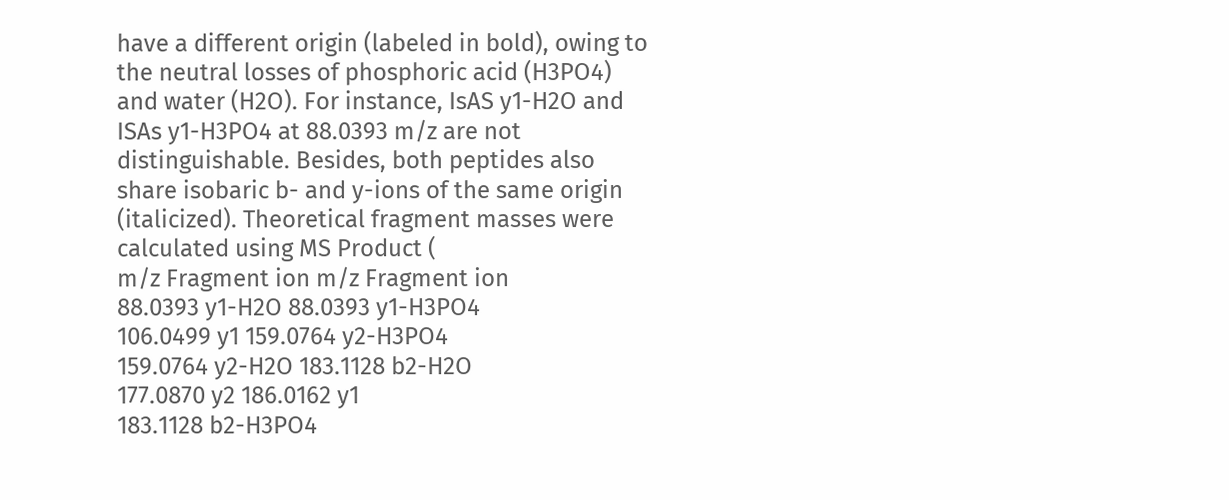have a different origin (labeled in bold), owing to the neutral losses of phosphoric acid (H3PO4) and water (H2O). For instance, IsAS y1-H2O and ISAs y1-H3PO4 at 88.0393 m/z are not distinguishable. Besides, both peptides also share isobaric b- and y-ions of the same origin (italicized). Theoretical fragment masses were calculated using MS Product (
m/z Fragment ion m/z Fragment ion
88.0393 y1-H2O 88.0393 y1-H3PO4
106.0499 y1 159.0764 y2-H3PO4
159.0764 y2-H2O 183.1128 b2-H2O
177.0870 y2 186.0162 y1
183.1128 b2-H3PO4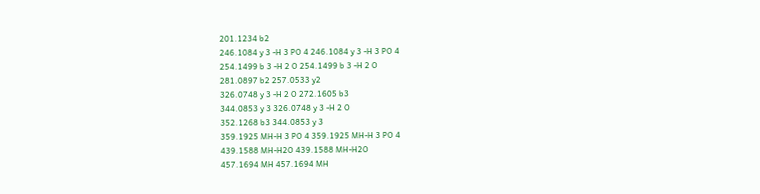201.1234 b2
246.1084 y 3 -H 3 PO 4 246.1084 y 3 -H 3 PO 4
254.1499 b 3 -H 2 O 254.1499 b 3 -H 2 O
281.0897 b2 257.0533 y2
326.0748 y 3 -H 2 O 272.1605 b3
344.0853 y 3 326.0748 y 3 -H 2 O
352.1268 b3 344.0853 y 3
359.1925 MH-H 3 PO 4 359.1925 MH-H 3 PO 4
439.1588 MH-H2O 439.1588 MH-H2O
457.1694 MH 457.1694 MH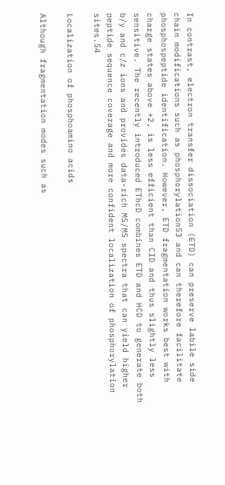In contrast, electron transfer dissociation (ETD) can preserve labile side chain modifications such as phosphorylation53 and can therefore facilitate phosphospeptide identification. However, ETD fragmentation works best with charge states above +2, is less efficient than CID and thus slightly less sensitive. The recently introduced EThcD combines ETD and HCD to generate both b/y and c/z ions and provides data-rich MS/MS spectra that can yield higher peptide sequence coverage and more confident localization of phosphorylation sites.54

Localization of phosphoamino acids

Although fragmentation modes such as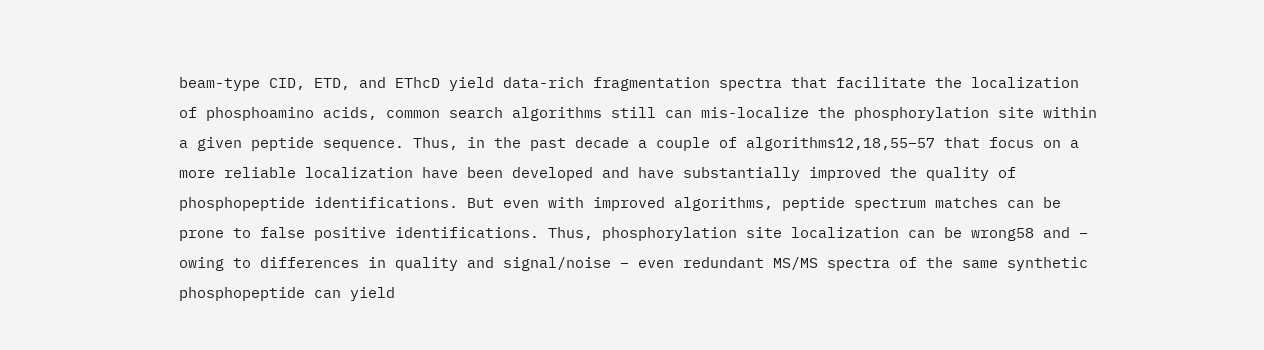beam-type CID, ETD, and EThcD yield data-rich fragmentation spectra that facilitate the localization of phosphoamino acids, common search algorithms still can mis-localize the phosphorylation site within a given peptide sequence. Thus, in the past decade a couple of algorithms12,18,55–57 that focus on a more reliable localization have been developed and have substantially improved the quality of phosphopeptide identifications. But even with improved algorithms, peptide spectrum matches can be prone to false positive identifications. Thus, phosphorylation site localization can be wrong58 and – owing to differences in quality and signal/noise – even redundant MS/MS spectra of the same synthetic phosphopeptide can yield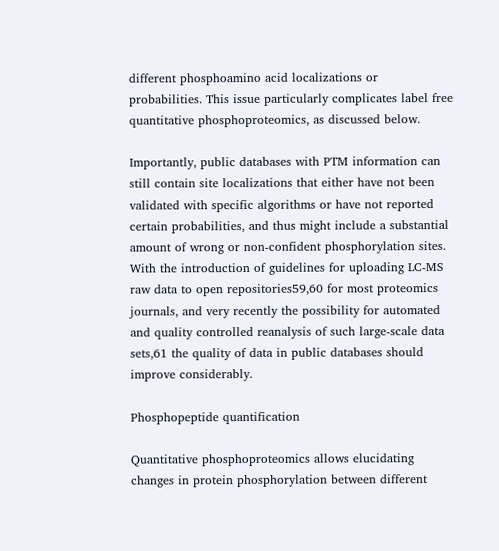different phosphoamino acid localizations or probabilities. This issue particularly complicates label free quantitative phosphoproteomics, as discussed below.

Importantly, public databases with PTM information can still contain site localizations that either have not been validated with specific algorithms or have not reported certain probabilities, and thus might include a substantial amount of wrong or non-confident phosphorylation sites. With the introduction of guidelines for uploading LC-MS raw data to open repositories59,60 for most proteomics journals, and very recently the possibility for automated and quality controlled reanalysis of such large-scale data sets,61 the quality of data in public databases should improve considerably.

Phosphopeptide quantification

Quantitative phosphoproteomics allows elucidating changes in protein phosphorylation between different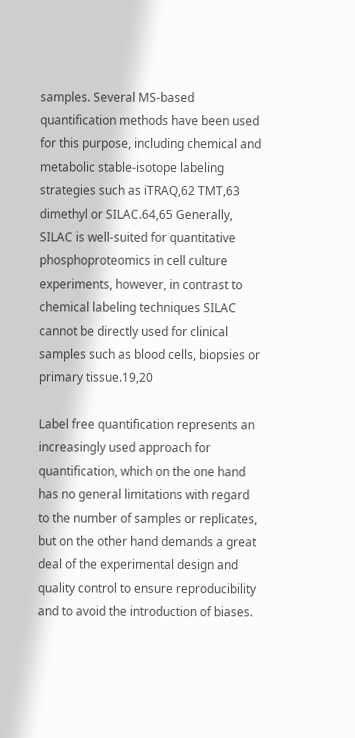samples. Several MS-based quantification methods have been used for this purpose, including chemical and metabolic stable-isotope labeling strategies such as iTRAQ,62 TMT,63 dimethyl or SILAC.64,65 Generally, SILAC is well-suited for quantitative phosphoproteomics in cell culture experiments, however, in contrast to chemical labeling techniques SILAC cannot be directly used for clinical samples such as blood cells, biopsies or primary tissue.19,20

Label free quantification represents an increasingly used approach for quantification, which on the one hand has no general limitations with regard to the number of samples or replicates, but on the other hand demands a great deal of the experimental design and quality control to ensure reproducibility and to avoid the introduction of biases.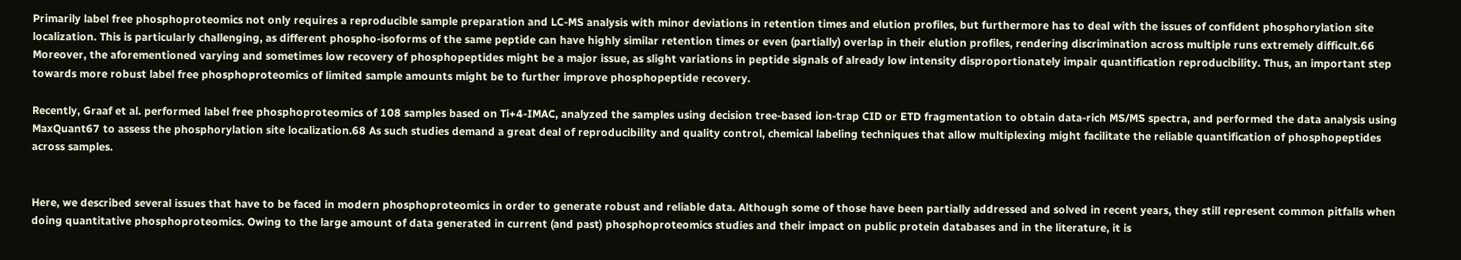Primarily label free phosphoproteomics not only requires a reproducible sample preparation and LC-MS analysis with minor deviations in retention times and elution profiles, but furthermore has to deal with the issues of confident phosphorylation site localization. This is particularly challenging, as different phospho-isoforms of the same peptide can have highly similar retention times or even (partially) overlap in their elution profiles, rendering discrimination across multiple runs extremely difficult.66 Moreover, the aforementioned varying and sometimes low recovery of phosphopeptides might be a major issue, as slight variations in peptide signals of already low intensity disproportionately impair quantification reproducibility. Thus, an important step towards more robust label free phosphoproteomics of limited sample amounts might be to further improve phosphopeptide recovery.

Recently, Graaf et al. performed label free phosphoproteomics of 108 samples based on Ti+4-IMAC, analyzed the samples using decision tree-based ion-trap CID or ETD fragmentation to obtain data-rich MS/MS spectra, and performed the data analysis using MaxQuant67 to assess the phosphorylation site localization.68 As such studies demand a great deal of reproducibility and quality control, chemical labeling techniques that allow multiplexing might facilitate the reliable quantification of phosphopeptides across samples.


Here, we described several issues that have to be faced in modern phosphoproteomics in order to generate robust and reliable data. Although some of those have been partially addressed and solved in recent years, they still represent common pitfalls when doing quantitative phosphoproteomics. Owing to the large amount of data generated in current (and past) phosphoproteomics studies and their impact on public protein databases and in the literature, it is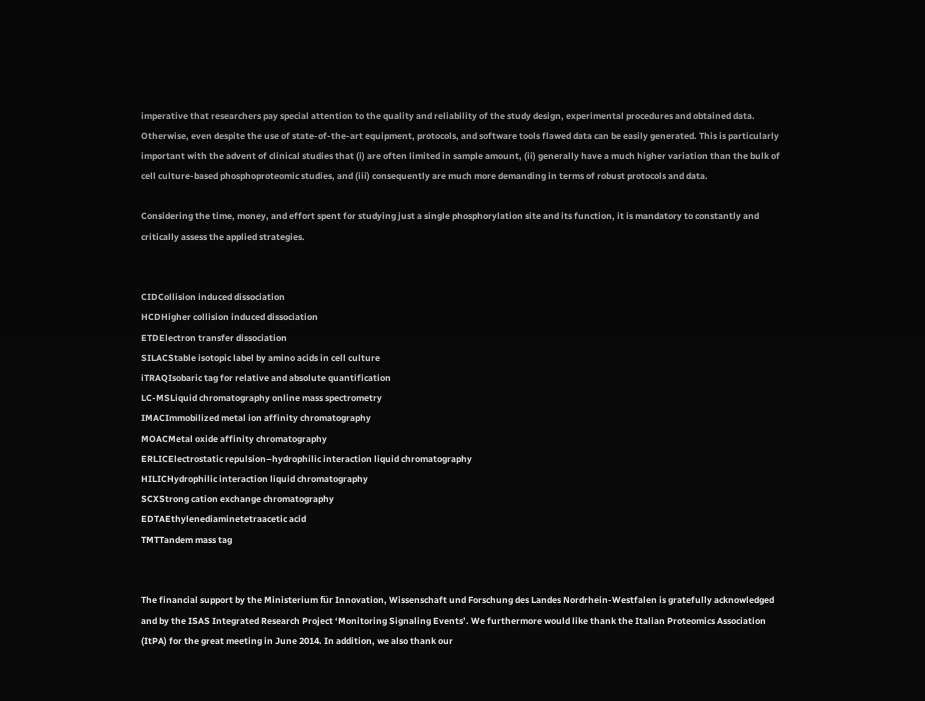imperative that researchers pay special attention to the quality and reliability of the study design, experimental procedures and obtained data. Otherwise, even despite the use of state-of-the-art equipment, protocols, and software tools flawed data can be easily generated. This is particularly important with the advent of clinical studies that (i) are often limited in sample amount, (ii) generally have a much higher variation than the bulk of cell culture-based phosphoproteomic studies, and (iii) consequently are much more demanding in terms of robust protocols and data.

Considering the time, money, and effort spent for studying just a single phosphorylation site and its function, it is mandatory to constantly and critically assess the applied strategies.


CIDCollision induced dissociation
HCDHigher collision induced dissociation
ETDElectron transfer dissociation
SILACStable isotopic label by amino acids in cell culture
iTRAQIsobaric tag for relative and absolute quantification
LC-MSLiquid chromatography online mass spectrometry
IMACImmobilized metal ion affinity chromatography
MOACMetal oxide affinity chromatography
ERLICElectrostatic repulsion–hydrophilic interaction liquid chromatography
HILICHydrophilic interaction liquid chromatography
SCXStrong cation exchange chromatography
EDTAEthylenediaminetetraacetic acid
TMTTandem mass tag


The financial support by the Ministerium für Innovation, Wissenschaft und Forschung des Landes Nordrhein-Westfalen is gratefully acknowledged and by the ISAS Integrated Research Project ‘Monitoring Signaling Events’. We furthermore would like thank the Italian Proteomics Association (ItPA) for the great meeting in June 2014. In addition, we also thank our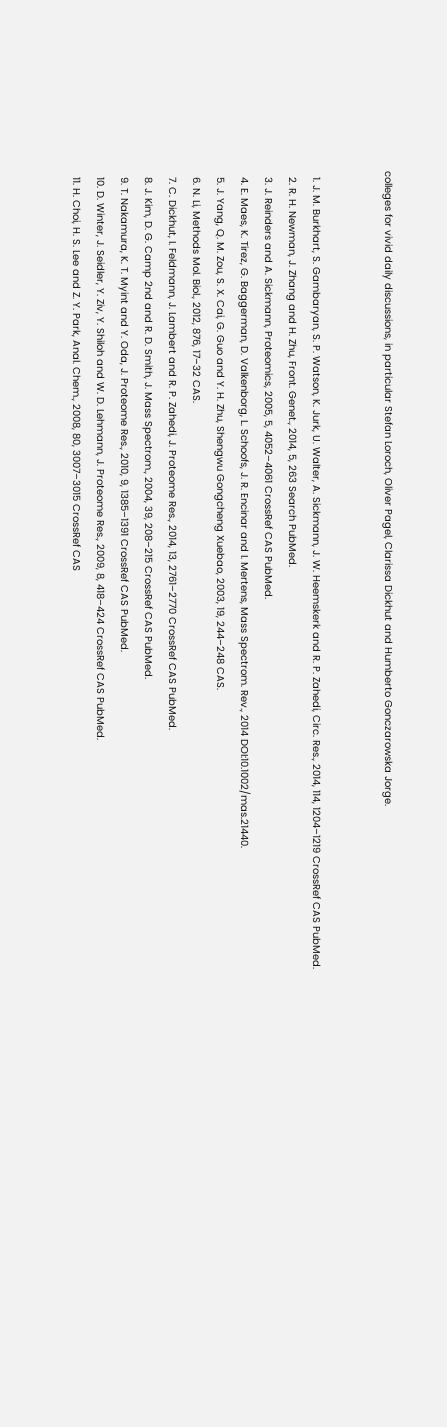colleges for vivid daily discussions, in particular Stefan Loroch, Oliver Pagel, Clarissa Dickhut and Humberto Gonczarowska Jorge.


  1. J. M. Burkhart, S. Gambaryan, S. P. Watson, K. Jurk, U. Walter, A. Sickmann, J. W. Heemskerk and R. P. Zahedi, Circ. Res., 2014, 114, 1204–1219 CrossRef CAS PubMed.
  2. R. H. Newman, J. Zhang and H. Zhu, Front. Genet., 2014, 5, 263 Search PubMed.
  3. J. Reinders and A. Sickmann, Proteomics, 2005, 5, 4052–4061 CrossRef CAS PubMed.
  4. E. Maes, K. Tirez, G. Baggerman, D. Valkenborg, L. Schoofs, J. R. Encinar and I. Mertens, Mass Spectrom. Rev., 2014 DOI:10.1002/mas.21440.
  5. J. Yang, Q. M. Zou, S. X. Cai, G. Guo and Y. H. Zhu, Shengwu Gongcheng Xuebao, 2003, 19, 244–248 CAS.
  6. N. Li, Methods Mol. Biol., 2012, 876, 17–32 CAS.
  7. C. Dickhut, I. Feldmann, J. Lambert and R. P. Zahedi, J. Proteome Res., 2014, 13, 2761–2770 CrossRef CAS PubMed.
  8. J. Kim, D. G. Camp 2nd and R. D. Smith, J. Mass Spectrom., 2004, 39, 208–215 CrossRef CAS PubMed.
  9. T. Nakamura, K. T. Myint and Y. Oda, J. Proteome Res., 2010, 9, 1385–1391 CrossRef CAS PubMed.
  10. D. Winter, J. Seidler, Y. Ziv, Y. Shiloh and W. D. Lehmann, J. Proteome Res., 2009, 8, 418–424 CrossRef CAS PubMed.
  11. H. Choi, H. S. Lee and Z. Y. Park, Anal. Chem., 2008, 80, 3007–3015 CrossRef CAS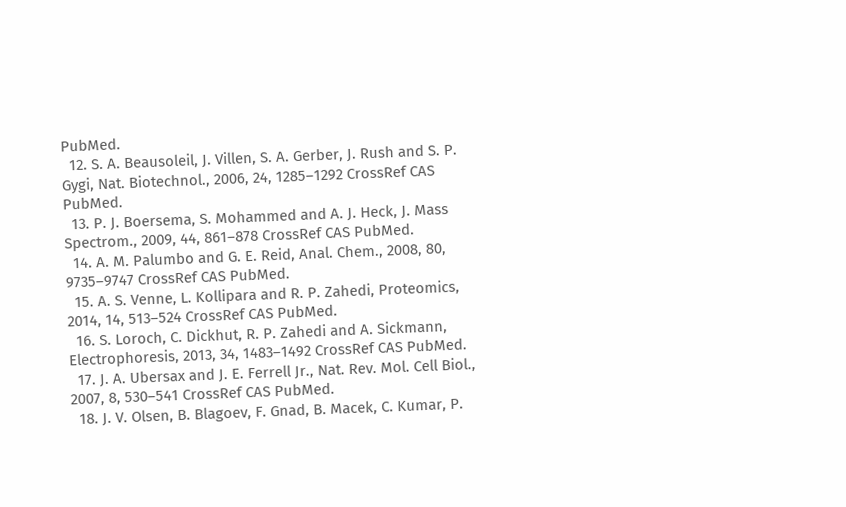PubMed.
  12. S. A. Beausoleil, J. Villen, S. A. Gerber, J. Rush and S. P. Gygi, Nat. Biotechnol., 2006, 24, 1285–1292 CrossRef CAS PubMed.
  13. P. J. Boersema, S. Mohammed and A. J. Heck, J. Mass Spectrom., 2009, 44, 861–878 CrossRef CAS PubMed.
  14. A. M. Palumbo and G. E. Reid, Anal. Chem., 2008, 80, 9735–9747 CrossRef CAS PubMed.
  15. A. S. Venne, L. Kollipara and R. P. Zahedi, Proteomics, 2014, 14, 513–524 CrossRef CAS PubMed.
  16. S. Loroch, C. Dickhut, R. P. Zahedi and A. Sickmann, Electrophoresis, 2013, 34, 1483–1492 CrossRef CAS PubMed.
  17. J. A. Ubersax and J. E. Ferrell Jr., Nat. Rev. Mol. Cell Biol., 2007, 8, 530–541 CrossRef CAS PubMed.
  18. J. V. Olsen, B. Blagoev, F. Gnad, B. Macek, C. Kumar, P.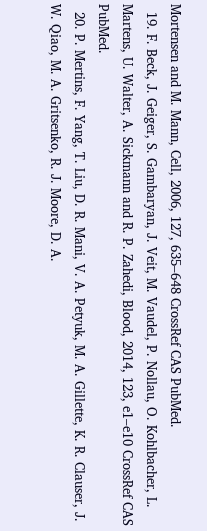Mortensen and M. Mann, Cell, 2006, 127, 635–648 CrossRef CAS PubMed.
  19. F. Beck, J. Geiger, S. Gambaryan, J. Veit, M. Vaudel, P. Nollau, O. Kohlbacher, L. Martens, U. Walter, A. Sickmann and R. P. Zahedi, Blood, 2014, 123, e1–e10 CrossRef CAS PubMed.
  20. P. Mertins, F. Yang, T. Liu, D. R. Mani, V. A. Petyuk, M. A. Gillette, K. R. Clauser, J. W. Qiao, M. A. Gritsenko, R. J. Moore, D. A.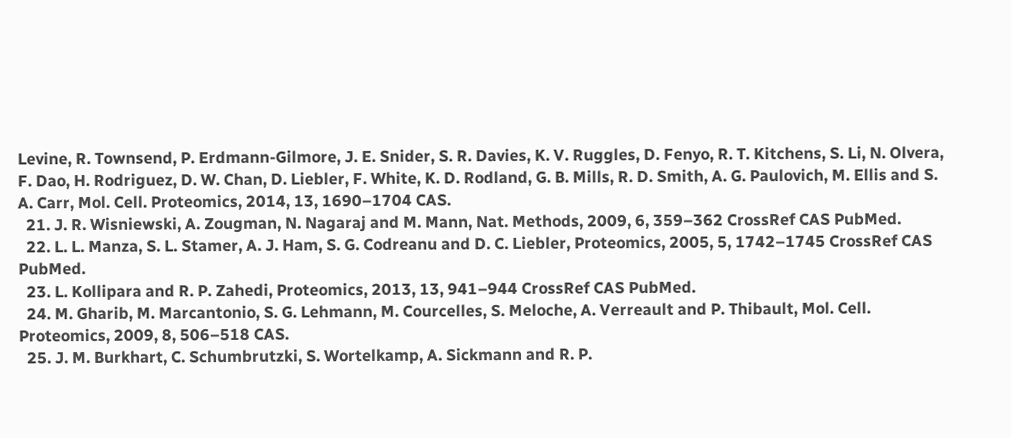Levine, R. Townsend, P. Erdmann-Gilmore, J. E. Snider, S. R. Davies, K. V. Ruggles, D. Fenyo, R. T. Kitchens, S. Li, N. Olvera, F. Dao, H. Rodriguez, D. W. Chan, D. Liebler, F. White, K. D. Rodland, G. B. Mills, R. D. Smith, A. G. Paulovich, M. Ellis and S. A. Carr, Mol. Cell. Proteomics, 2014, 13, 1690–1704 CAS.
  21. J. R. Wisniewski, A. Zougman, N. Nagaraj and M. Mann, Nat. Methods, 2009, 6, 359–362 CrossRef CAS PubMed.
  22. L. L. Manza, S. L. Stamer, A. J. Ham, S. G. Codreanu and D. C. Liebler, Proteomics, 2005, 5, 1742–1745 CrossRef CAS PubMed.
  23. L. Kollipara and R. P. Zahedi, Proteomics, 2013, 13, 941–944 CrossRef CAS PubMed.
  24. M. Gharib, M. Marcantonio, S. G. Lehmann, M. Courcelles, S. Meloche, A. Verreault and P. Thibault, Mol. Cell. Proteomics, 2009, 8, 506–518 CAS.
  25. J. M. Burkhart, C. Schumbrutzki, S. Wortelkamp, A. Sickmann and R. P.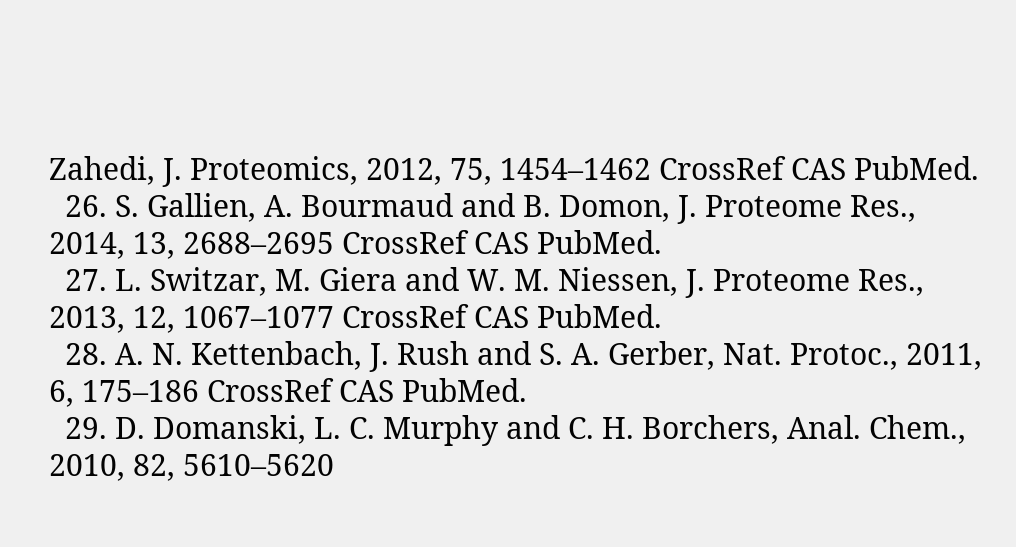Zahedi, J. Proteomics, 2012, 75, 1454–1462 CrossRef CAS PubMed.
  26. S. Gallien, A. Bourmaud and B. Domon, J. Proteome Res., 2014, 13, 2688–2695 CrossRef CAS PubMed.
  27. L. Switzar, M. Giera and W. M. Niessen, J. Proteome Res., 2013, 12, 1067–1077 CrossRef CAS PubMed.
  28. A. N. Kettenbach, J. Rush and S. A. Gerber, Nat. Protoc., 2011, 6, 175–186 CrossRef CAS PubMed.
  29. D. Domanski, L. C. Murphy and C. H. Borchers, Anal. Chem., 2010, 82, 5610–5620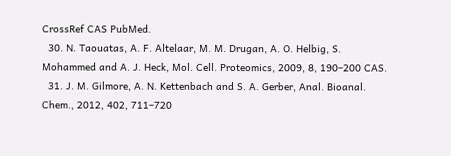CrossRef CAS PubMed.
  30. N. Taouatas, A. F. Altelaar, M. M. Drugan, A. O. Helbig, S. Mohammed and A. J. Heck, Mol. Cell. Proteomics, 2009, 8, 190–200 CAS.
  31. J. M. Gilmore, A. N. Kettenbach and S. A. Gerber, Anal. Bioanal. Chem., 2012, 402, 711–720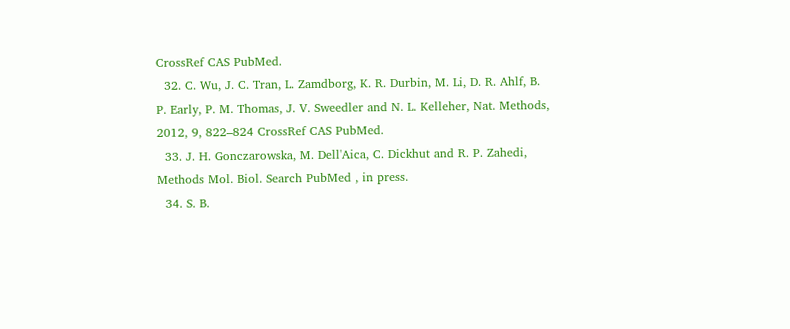CrossRef CAS PubMed.
  32. C. Wu, J. C. Tran, L. Zamdborg, K. R. Durbin, M. Li, D. R. Ahlf, B. P. Early, P. M. Thomas, J. V. Sweedler and N. L. Kelleher, Nat. Methods, 2012, 9, 822–824 CrossRef CAS PubMed.
  33. J. H. Gonczarowska, M. Dell'Aica, C. Dickhut and R. P. Zahedi, Methods Mol. Biol. Search PubMed , in press.
  34. S. B.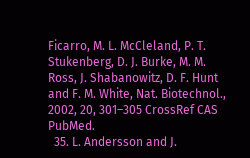Ficarro, M. L. McCleland, P. T. Stukenberg, D. J. Burke, M. M. Ross, J. Shabanowitz, D. F. Hunt and F. M. White, Nat. Biotechnol., 2002, 20, 301–305 CrossRef CAS PubMed.
  35. L. Andersson and J.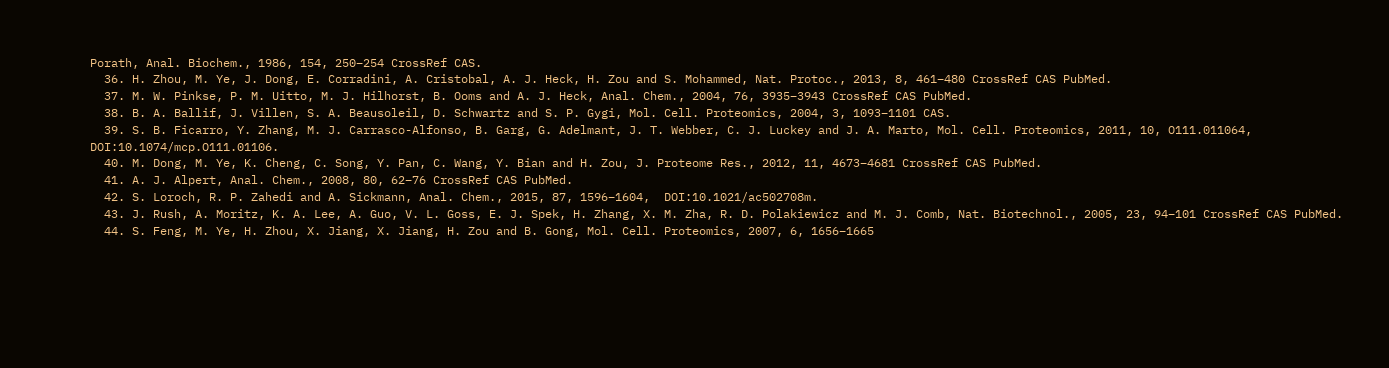Porath, Anal. Biochem., 1986, 154, 250–254 CrossRef CAS.
  36. H. Zhou, M. Ye, J. Dong, E. Corradini, A. Cristobal, A. J. Heck, H. Zou and S. Mohammed, Nat. Protoc., 2013, 8, 461–480 CrossRef CAS PubMed.
  37. M. W. Pinkse, P. M. Uitto, M. J. Hilhorst, B. Ooms and A. J. Heck, Anal. Chem., 2004, 76, 3935–3943 CrossRef CAS PubMed.
  38. B. A. Ballif, J. Villen, S. A. Beausoleil, D. Schwartz and S. P. Gygi, Mol. Cell. Proteomics, 2004, 3, 1093–1101 CAS.
  39. S. B. Ficarro, Y. Zhang, M. J. Carrasco-Alfonso, B. Garg, G. Adelmant, J. T. Webber, C. J. Luckey and J. A. Marto, Mol. Cell. Proteomics, 2011, 10, O111.011064,  DOI:10.1074/mcp.O111.01106.
  40. M. Dong, M. Ye, K. Cheng, C. Song, Y. Pan, C. Wang, Y. Bian and H. Zou, J. Proteome Res., 2012, 11, 4673–4681 CrossRef CAS PubMed.
  41. A. J. Alpert, Anal. Chem., 2008, 80, 62–76 CrossRef CAS PubMed.
  42. S. Loroch, R. P. Zahedi and A. Sickmann, Anal. Chem., 2015, 87, 1596–1604,  DOI:10.1021/ac502708m.
  43. J. Rush, A. Moritz, K. A. Lee, A. Guo, V. L. Goss, E. J. Spek, H. Zhang, X. M. Zha, R. D. Polakiewicz and M. J. Comb, Nat. Biotechnol., 2005, 23, 94–101 CrossRef CAS PubMed.
  44. S. Feng, M. Ye, H. Zhou, X. Jiang, X. Jiang, H. Zou and B. Gong, Mol. Cell. Proteomics, 2007, 6, 1656–1665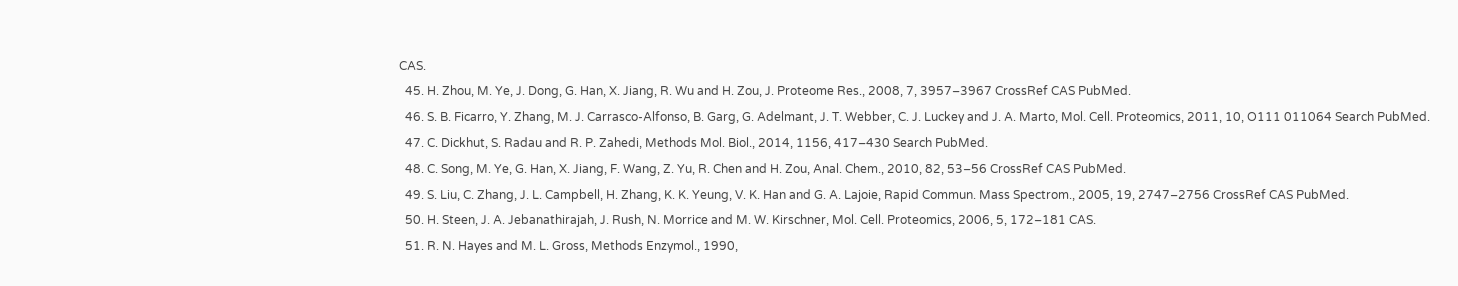CAS.
  45. H. Zhou, M. Ye, J. Dong, G. Han, X. Jiang, R. Wu and H. Zou, J. Proteome Res., 2008, 7, 3957–3967 CrossRef CAS PubMed.
  46. S. B. Ficarro, Y. Zhang, M. J. Carrasco-Alfonso, B. Garg, G. Adelmant, J. T. Webber, C. J. Luckey and J. A. Marto, Mol. Cell. Proteomics, 2011, 10, O111 011064 Search PubMed.
  47. C. Dickhut, S. Radau and R. P. Zahedi, Methods Mol. Biol., 2014, 1156, 417–430 Search PubMed.
  48. C. Song, M. Ye, G. Han, X. Jiang, F. Wang, Z. Yu, R. Chen and H. Zou, Anal. Chem., 2010, 82, 53–56 CrossRef CAS PubMed.
  49. S. Liu, C. Zhang, J. L. Campbell, H. Zhang, K. K. Yeung, V. K. Han and G. A. Lajoie, Rapid Commun. Mass Spectrom., 2005, 19, 2747–2756 CrossRef CAS PubMed.
  50. H. Steen, J. A. Jebanathirajah, J. Rush, N. Morrice and M. W. Kirschner, Mol. Cell. Proteomics, 2006, 5, 172–181 CAS.
  51. R. N. Hayes and M. L. Gross, Methods Enzymol., 1990,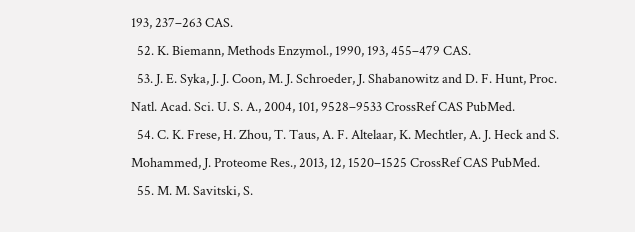193, 237–263 CAS.
  52. K. Biemann, Methods Enzymol., 1990, 193, 455–479 CAS.
  53. J. E. Syka, J. J. Coon, M. J. Schroeder, J. Shabanowitz and D. F. Hunt, Proc. Natl. Acad. Sci. U. S. A., 2004, 101, 9528–9533 CrossRef CAS PubMed.
  54. C. K. Frese, H. Zhou, T. Taus, A. F. Altelaar, K. Mechtler, A. J. Heck and S. Mohammed, J. Proteome Res., 2013, 12, 1520–1525 CrossRef CAS PubMed.
  55. M. M. Savitski, S.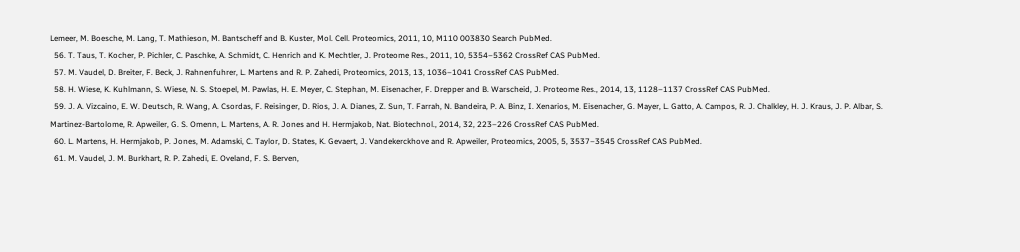Lemeer, M. Boesche, M. Lang, T. Mathieson, M. Bantscheff and B. Kuster, Mol. Cell. Proteomics, 2011, 10, M110 003830 Search PubMed.
  56. T. Taus, T. Kocher, P. Pichler, C. Paschke, A. Schmidt, C. Henrich and K. Mechtler, J. Proteome Res., 2011, 10, 5354–5362 CrossRef CAS PubMed.
  57. M. Vaudel, D. Breiter, F. Beck, J. Rahnenfuhrer, L. Martens and R. P. Zahedi, Proteomics, 2013, 13, 1036–1041 CrossRef CAS PubMed.
  58. H. Wiese, K. Kuhlmann, S. Wiese, N. S. Stoepel, M. Pawlas, H. E. Meyer, C. Stephan, M. Eisenacher, F. Drepper and B. Warscheid, J. Proteome Res., 2014, 13, 1128–1137 CrossRef CAS PubMed.
  59. J. A. Vizcaino, E. W. Deutsch, R. Wang, A. Csordas, F. Reisinger, D. Rios, J. A. Dianes, Z. Sun, T. Farrah, N. Bandeira, P. A. Binz, I. Xenarios, M. Eisenacher, G. Mayer, L. Gatto, A. Campos, R. J. Chalkley, H. J. Kraus, J. P. Albar, S. Martinez-Bartolome, R. Apweiler, G. S. Omenn, L. Martens, A. R. Jones and H. Hermjakob, Nat. Biotechnol., 2014, 32, 223–226 CrossRef CAS PubMed.
  60. L. Martens, H. Hermjakob, P. Jones, M. Adamski, C. Taylor, D. States, K. Gevaert, J. Vandekerckhove and R. Apweiler, Proteomics, 2005, 5, 3537–3545 CrossRef CAS PubMed.
  61. M. Vaudel, J. M. Burkhart, R. P. Zahedi, E. Oveland, F. S. Berven,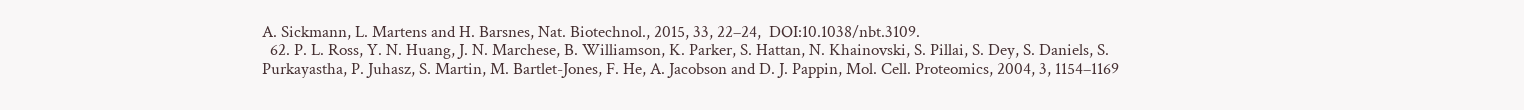A. Sickmann, L. Martens and H. Barsnes, Nat. Biotechnol., 2015, 33, 22–24,  DOI:10.1038/nbt.3109.
  62. P. L. Ross, Y. N. Huang, J. N. Marchese, B. Williamson, K. Parker, S. Hattan, N. Khainovski, S. Pillai, S. Dey, S. Daniels, S. Purkayastha, P. Juhasz, S. Martin, M. Bartlet-Jones, F. He, A. Jacobson and D. J. Pappin, Mol. Cell. Proteomics, 2004, 3, 1154–1169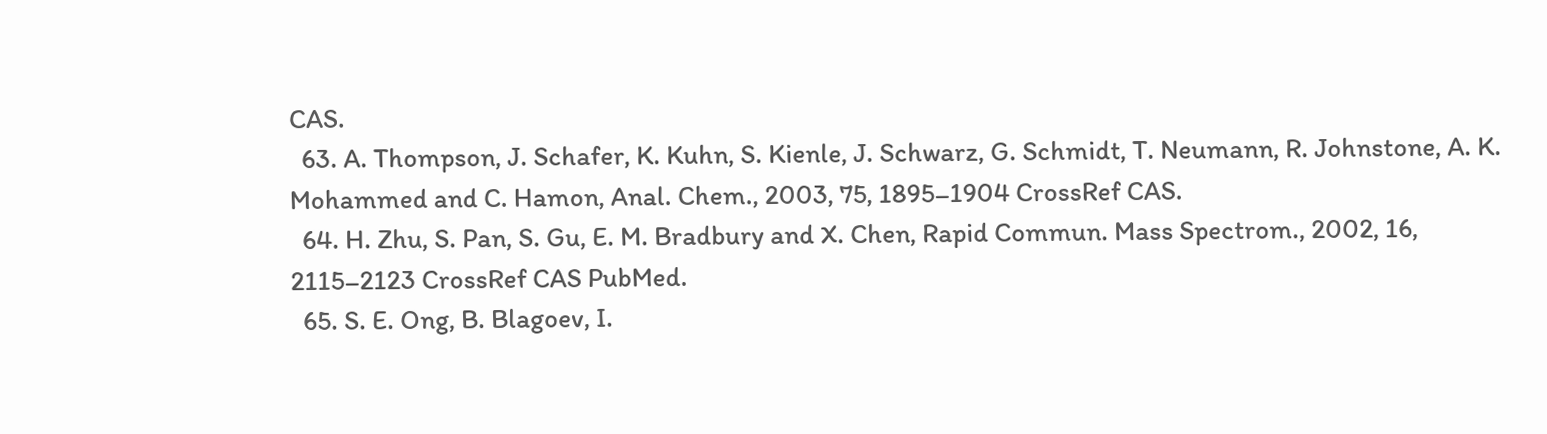CAS.
  63. A. Thompson, J. Schafer, K. Kuhn, S. Kienle, J. Schwarz, G. Schmidt, T. Neumann, R. Johnstone, A. K. Mohammed and C. Hamon, Anal. Chem., 2003, 75, 1895–1904 CrossRef CAS.
  64. H. Zhu, S. Pan, S. Gu, E. M. Bradbury and X. Chen, Rapid Commun. Mass Spectrom., 2002, 16, 2115–2123 CrossRef CAS PubMed.
  65. S. E. Ong, B. Blagoev, I.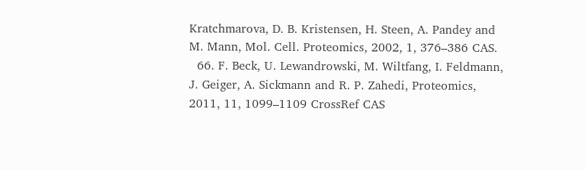Kratchmarova, D. B. Kristensen, H. Steen, A. Pandey and M. Mann, Mol. Cell. Proteomics, 2002, 1, 376–386 CAS.
  66. F. Beck, U. Lewandrowski, M. Wiltfang, I. Feldmann, J. Geiger, A. Sickmann and R. P. Zahedi, Proteomics, 2011, 11, 1099–1109 CrossRef CAS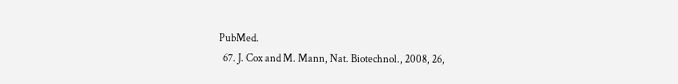PubMed.
  67. J. Cox and M. Mann, Nat. Biotechnol., 2008, 26,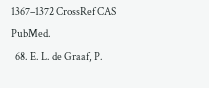1367–1372 CrossRef CAS PubMed.
  68. E. L. de Graaf, P.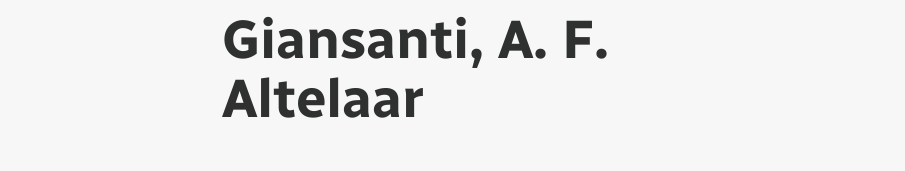Giansanti, A. F. Altelaar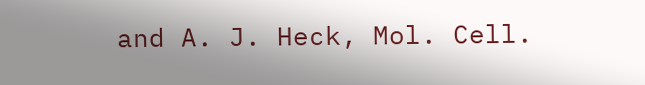and A. J. Heck, Mol. Cell.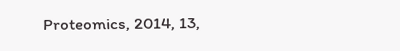Proteomics, 2014, 13,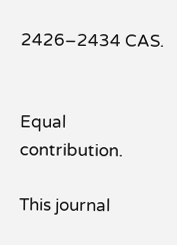2426–2434 CAS.


Equal contribution.

This journal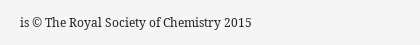is © The Royal Society of Chemistry 2015